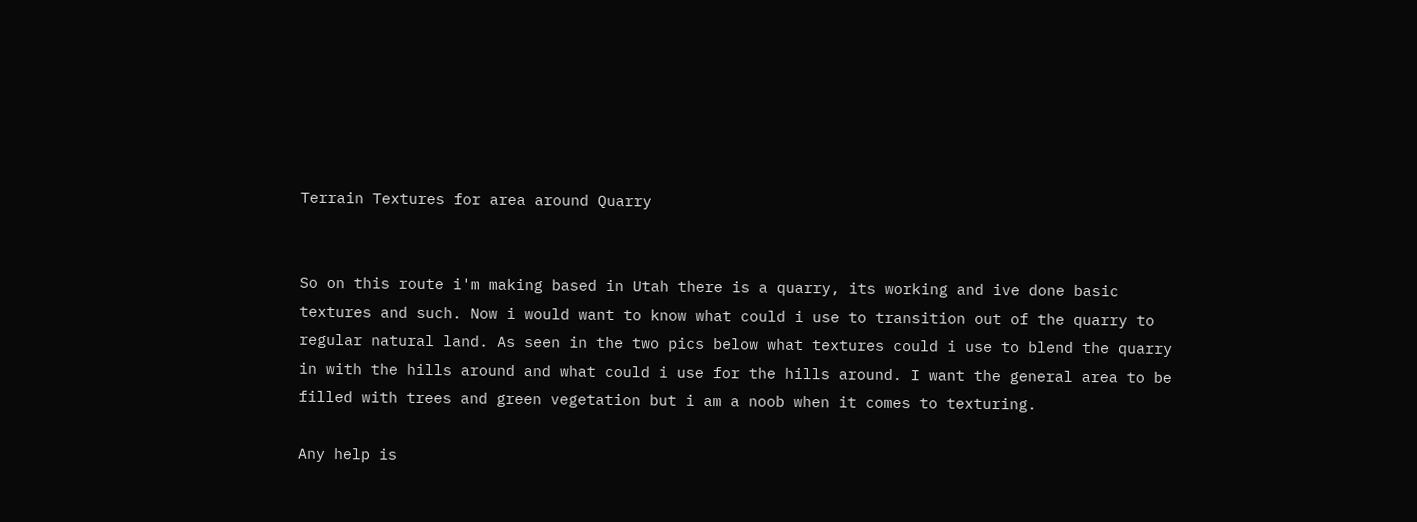Terrain Textures for area around Quarry


So on this route i'm making based in Utah there is a quarry, its working and ive done basic textures and such. Now i would want to know what could i use to transition out of the quarry to regular natural land. As seen in the two pics below what textures could i use to blend the quarry in with the hills around and what could i use for the hills around. I want the general area to be filled with trees and green vegetation but i am a noob when it comes to texturing.

Any help is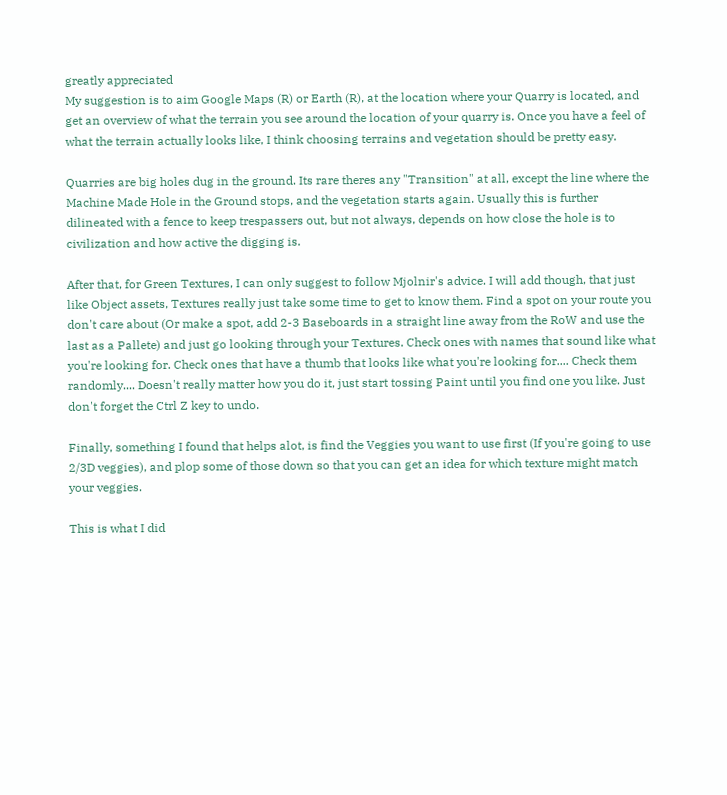greatly appreciated
My suggestion is to aim Google Maps (R) or Earth (R), at the location where your Quarry is located, and get an overview of what the terrain you see around the location of your quarry is. Once you have a feel of what the terrain actually looks like, I think choosing terrains and vegetation should be pretty easy.

Quarries are big holes dug in the ground. Its rare theres any "Transition" at all, except the line where the Machine Made Hole in the Ground stops, and the vegetation starts again. Usually this is further dilineated with a fence to keep trespassers out, but not always, depends on how close the hole is to civilization and how active the digging is.

After that, for Green Textures, I can only suggest to follow Mjolnir's advice. I will add though, that just like Object assets, Textures really just take some time to get to know them. Find a spot on your route you don't care about (Or make a spot, add 2-3 Baseboards in a straight line away from the RoW and use the last as a Pallete) and just go looking through your Textures. Check ones with names that sound like what you're looking for. Check ones that have a thumb that looks like what you're looking for.... Check them randomly.... Doesn't really matter how you do it, just start tossing Paint until you find one you like. Just don't forget the Ctrl Z key to undo.

Finally, something I found that helps alot, is find the Veggies you want to use first (If you're going to use 2/3D veggies), and plop some of those down so that you can get an idea for which texture might match your veggies.

This is what I did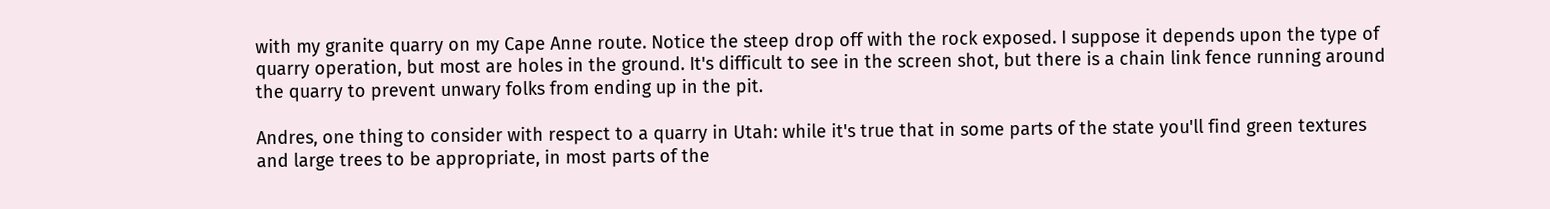with my granite quarry on my Cape Anne route. Notice the steep drop off with the rock exposed. I suppose it depends upon the type of quarry operation, but most are holes in the ground. It's difficult to see in the screen shot, but there is a chain link fence running around the quarry to prevent unwary folks from ending up in the pit.

Andres, one thing to consider with respect to a quarry in Utah: while it's true that in some parts of the state you'll find green textures and large trees to be appropriate, in most parts of the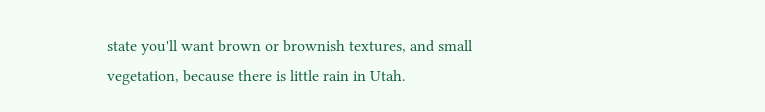state you'll want brown or brownish textures, and small vegetation, because there is little rain in Utah.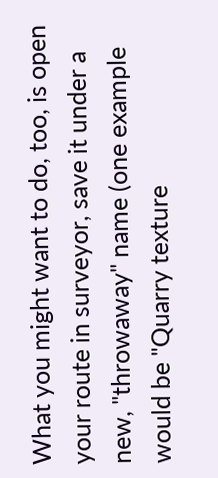What you might want to do, too, is open your route in surveyor, save it under a new, "throwaway" name (one example would be "Quarry texture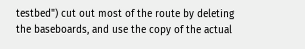testbed") cut out most of the route by deleting the baseboards, and use the copy of the actual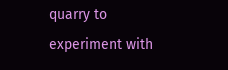quarry to experiment with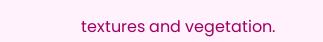textures and vegetation.